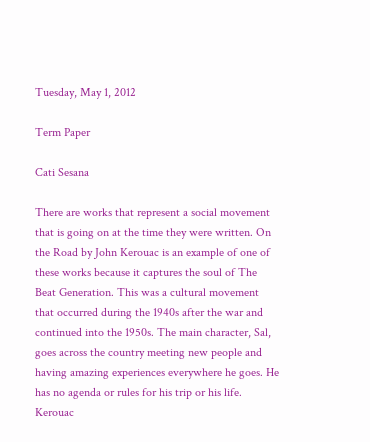Tuesday, May 1, 2012

Term Paper

Cati Sesana

There are works that represent a social movement that is going on at the time they were written. On the Road by John Kerouac is an example of one of these works because it captures the soul of The Beat Generation. This was a cultural movement that occurred during the 1940s after the war and continued into the 1950s. The main character, Sal, goes across the country meeting new people and having amazing experiences everywhere he goes. He has no agenda or rules for his trip or his life. Kerouac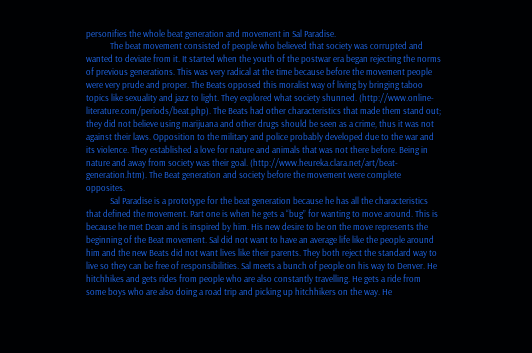personifies the whole beat generation and movement in Sal Paradise.
            The beat movement consisted of people who believed that society was corrupted and wanted to deviate from it. It started when the youth of the postwar era began rejecting the norms of previous generations. This was very radical at the time because before the movement people were very prude and proper. The Beats opposed this moralist way of living by bringing taboo topics like sexuality and jazz to light. They explored what society shunned. (http://www.online-literature.com/periods/beat.php). The Beats had other characteristics that made them stand out; they did not believe using marijuana and other drugs should be seen as a crime, thus it was not against their laws. Opposition to the military and police probably developed due to the war and its violence. They established a love for nature and animals that was not there before. Being in nature and away from society was their goal. (http://www.heureka.clara.net/art/beat-generation.htm). The Beat generation and society before the movement were complete opposites.
            Sal Paradise is a prototype for the beat generation because he has all the characteristics that defined the movement. Part one is when he gets a “bug” for wanting to move around. This is because he met Dean and is inspired by him. His new desire to be on the move represents the beginning of the Beat movement. Sal did not want to have an average life like the people around him and the new Beats did not want lives like their parents. They both reject the standard way to live so they can be free of responsibilities. Sal meets a bunch of people on his way to Denver. He hitchhikes and gets rides from people who are also constantly travelling. He gets a ride from some boys who are also doing a road trip and picking up hitchhikers on the way. He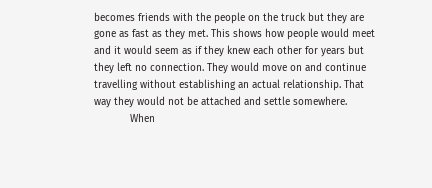becomes friends with the people on the truck but they are gone as fast as they met. This shows how people would meet and it would seem as if they knew each other for years but they left no connection. They would move on and continue travelling without establishing an actual relationship. That way they would not be attached and settle somewhere.
            When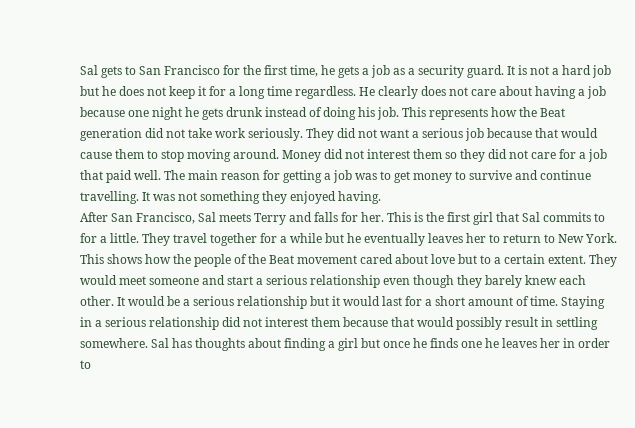Sal gets to San Francisco for the first time, he gets a job as a security guard. It is not a hard job but he does not keep it for a long time regardless. He clearly does not care about having a job because one night he gets drunk instead of doing his job. This represents how the Beat generation did not take work seriously. They did not want a serious job because that would cause them to stop moving around. Money did not interest them so they did not care for a job that paid well. The main reason for getting a job was to get money to survive and continue travelling. It was not something they enjoyed having.
After San Francisco, Sal meets Terry and falls for her. This is the first girl that Sal commits to for a little. They travel together for a while but he eventually leaves her to return to New York. This shows how the people of the Beat movement cared about love but to a certain extent. They would meet someone and start a serious relationship even though they barely knew each other. It would be a serious relationship but it would last for a short amount of time. Staying in a serious relationship did not interest them because that would possibly result in settling somewhere. Sal has thoughts about finding a girl but once he finds one he leaves her in order to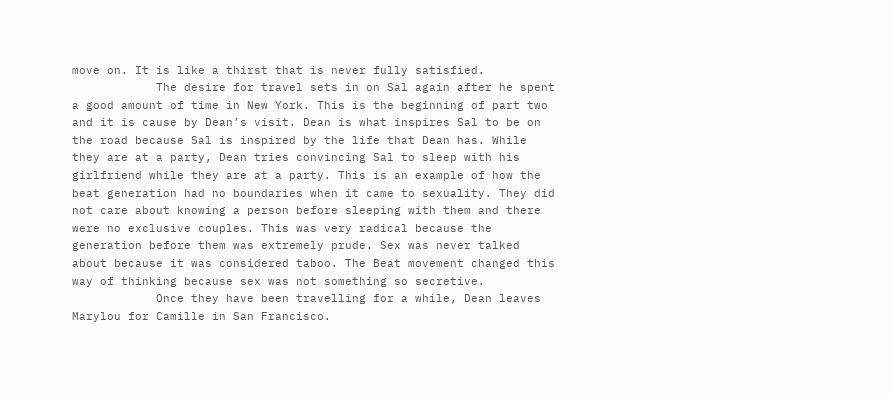move on. It is like a thirst that is never fully satisfied.
            The desire for travel sets in on Sal again after he spent a good amount of time in New York. This is the beginning of part two and it is cause by Dean’s visit. Dean is what inspires Sal to be on the road because Sal is inspired by the life that Dean has. While they are at a party, Dean tries convincing Sal to sleep with his girlfriend while they are at a party. This is an example of how the beat generation had no boundaries when it came to sexuality. They did not care about knowing a person before sleeping with them and there were no exclusive couples. This was very radical because the generation before them was extremely prude. Sex was never talked about because it was considered taboo. The Beat movement changed this way of thinking because sex was not something so secretive.
            Once they have been travelling for a while, Dean leaves Marylou for Camille in San Francisco.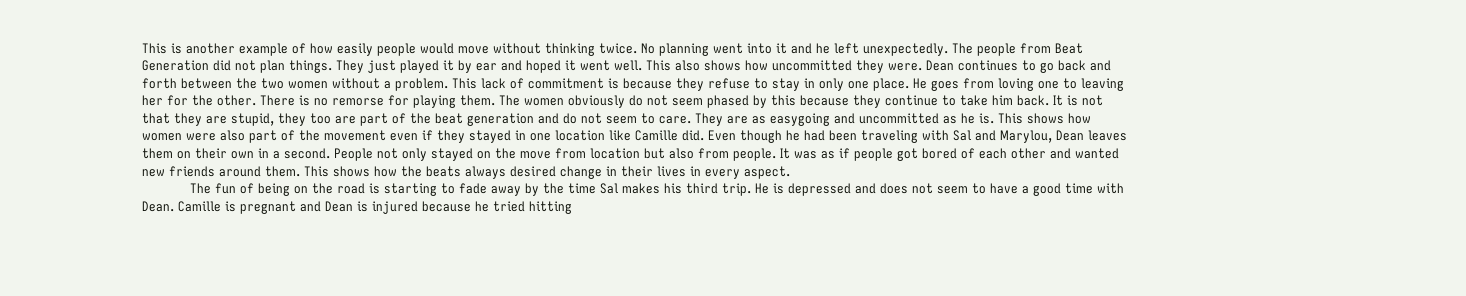This is another example of how easily people would move without thinking twice. No planning went into it and he left unexpectedly. The people from Beat Generation did not plan things. They just played it by ear and hoped it went well. This also shows how uncommitted they were. Dean continues to go back and forth between the two women without a problem. This lack of commitment is because they refuse to stay in only one place. He goes from loving one to leaving her for the other. There is no remorse for playing them. The women obviously do not seem phased by this because they continue to take him back. It is not that they are stupid, they too are part of the beat generation and do not seem to care. They are as easygoing and uncommitted as he is. This shows how women were also part of the movement even if they stayed in one location like Camille did. Even though he had been traveling with Sal and Marylou, Dean leaves them on their own in a second. People not only stayed on the move from location but also from people. It was as if people got bored of each other and wanted new friends around them. This shows how the beats always desired change in their lives in every aspect.
            The fun of being on the road is starting to fade away by the time Sal makes his third trip. He is depressed and does not seem to have a good time with Dean. Camille is pregnant and Dean is injured because he tried hitting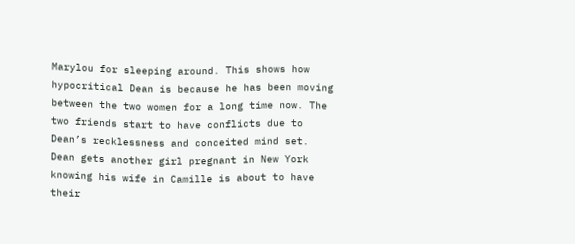Marylou for sleeping around. This shows how hypocritical Dean is because he has been moving between the two women for a long time now. The two friends start to have conflicts due to Dean’s recklessness and conceited mind set. Dean gets another girl pregnant in New York knowing his wife in Camille is about to have their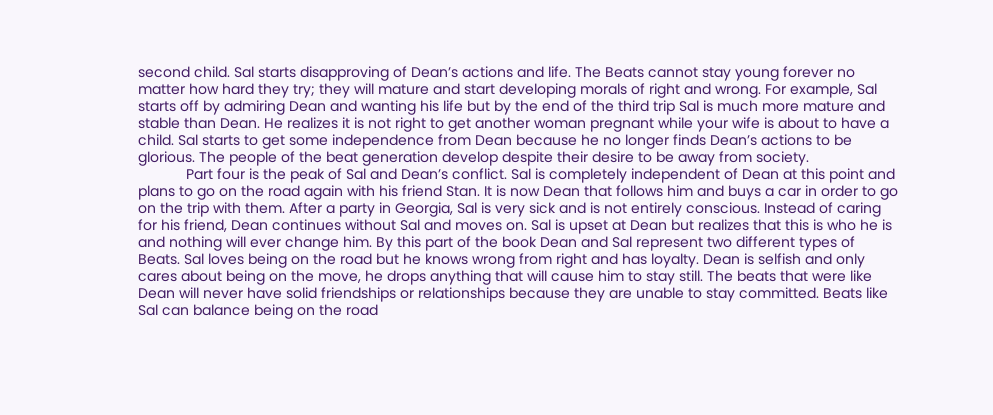second child. Sal starts disapproving of Dean’s actions and life. The Beats cannot stay young forever no matter how hard they try; they will mature and start developing morals of right and wrong. For example, Sal starts off by admiring Dean and wanting his life but by the end of the third trip Sal is much more mature and stable than Dean. He realizes it is not right to get another woman pregnant while your wife is about to have a child. Sal starts to get some independence from Dean because he no longer finds Dean’s actions to be glorious. The people of the beat generation develop despite their desire to be away from society.
            Part four is the peak of Sal and Dean’s conflict. Sal is completely independent of Dean at this point and plans to go on the road again with his friend Stan. It is now Dean that follows him and buys a car in order to go on the trip with them. After a party in Georgia, Sal is very sick and is not entirely conscious. Instead of caring for his friend, Dean continues without Sal and moves on. Sal is upset at Dean but realizes that this is who he is and nothing will ever change him. By this part of the book Dean and Sal represent two different types of Beats. Sal loves being on the road but he knows wrong from right and has loyalty. Dean is selfish and only cares about being on the move, he drops anything that will cause him to stay still. The beats that were like Dean will never have solid friendships or relationships because they are unable to stay committed. Beats like Sal can balance being on the road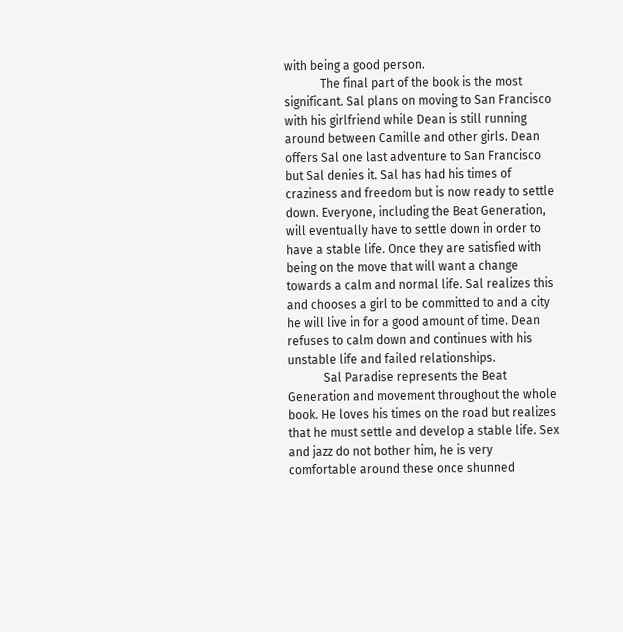with being a good person.
            The final part of the book is the most significant. Sal plans on moving to San Francisco with his girlfriend while Dean is still running around between Camille and other girls. Dean offers Sal one last adventure to San Francisco but Sal denies it. Sal has had his times of craziness and freedom but is now ready to settle down. Everyone, including the Beat Generation, will eventually have to settle down in order to have a stable life. Once they are satisfied with being on the move that will want a change towards a calm and normal life. Sal realizes this and chooses a girl to be committed to and a city he will live in for a good amount of time. Dean refuses to calm down and continues with his unstable life and failed relationships.
            Sal Paradise represents the Beat Generation and movement throughout the whole book. He loves his times on the road but realizes that he must settle and develop a stable life. Sex and jazz do not bother him, he is very comfortable around these once shunned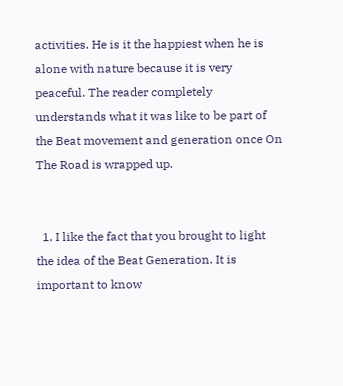activities. He is it the happiest when he is alone with nature because it is very peaceful. The reader completely understands what it was like to be part of the Beat movement and generation once On The Road is wrapped up.


  1. I like the fact that you brought to light the idea of the Beat Generation. It is important to know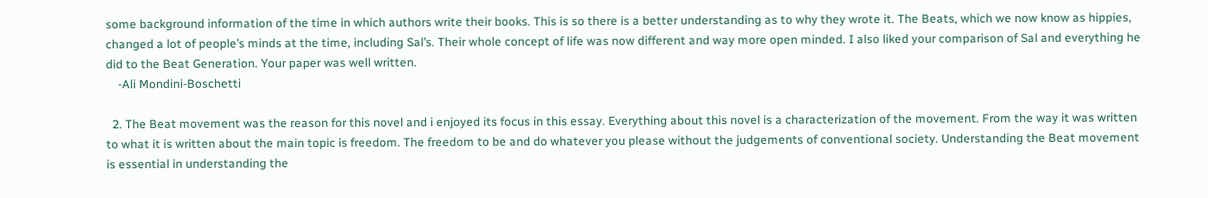some background information of the time in which authors write their books. This is so there is a better understanding as to why they wrote it. The Beats, which we now know as hippies, changed a lot of people’s minds at the time, including Sal’s. Their whole concept of life was now different and way more open minded. I also liked your comparison of Sal and everything he did to the Beat Generation. Your paper was well written.
    -Ali Mondini-Boschetti

  2. The Beat movement was the reason for this novel and i enjoyed its focus in this essay. Everything about this novel is a characterization of the movement. From the way it was written to what it is written about the main topic is freedom. The freedom to be and do whatever you please without the judgements of conventional society. Understanding the Beat movement is essential in understanding the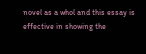novel as a whol and this essay is effective in showing the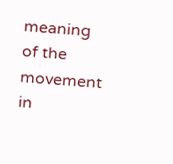meaning of the movement in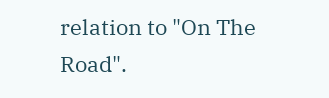relation to "On The Road".